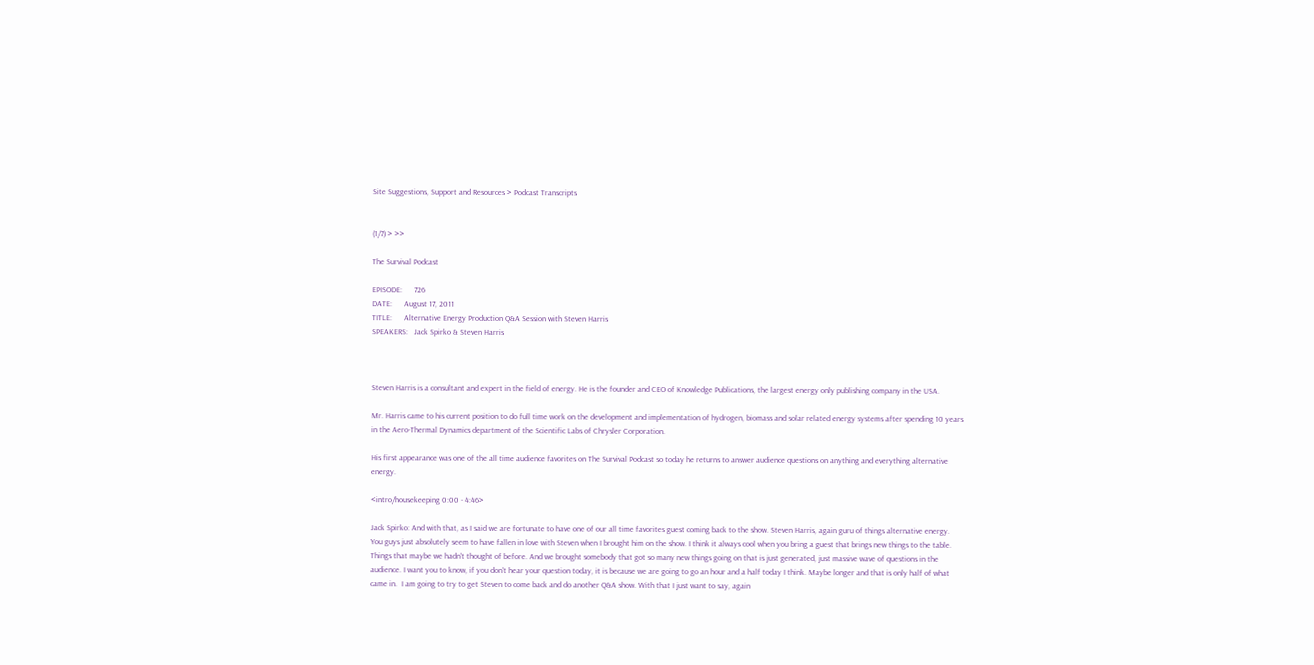Site Suggestions, Support and Resources > Podcast Transcripts


(1/7) > >>

The Survival Podcast

EPISODE:      726
DATE:      August 17, 2011
TITLE:      Alternative Energy Production Q&A Session with Steven Harris
SPEAKERS:   Jack Spirko & Steven Harris



Steven Harris is a consultant and expert in the field of energy. He is the founder and CEO of Knowledge Publications, the largest energy only publishing company in the USA.

Mr. Harris came to his current position to do full time work on the development and implementation of hydrogen, biomass and solar related energy systems after spending 10 years in the Aero-Thermal Dynamics department of the Scientific Labs of Chrysler Corporation.

His first appearance was one of the all time audience favorites on The Survival Podcast so today he returns to answer audience questions on anything and everything alternative energy.

<intro/housekeeping 0:00 - 4:46>

Jack Spirko: And with that, as I said we are fortunate to have one of our all time favorites guest coming back to the show. Steven Harris, again guru of things alternative energy. You guys just absolutely seem to have fallen in love with Steven when I brought him on the show. I think it always cool when you bring a guest that brings new things to the table. Things that maybe we hadn't thought of before. And we brought somebody that got so many new things going on that is just generated, just massive wave of questions in the audience. I want you to know, if you don't hear your question today, it is because we are going to go an hour and a half today I think. Maybe longer and that is only half of what came in.  I am going to try to get Steven to come back and do another Q&A show. With that I just want to say, again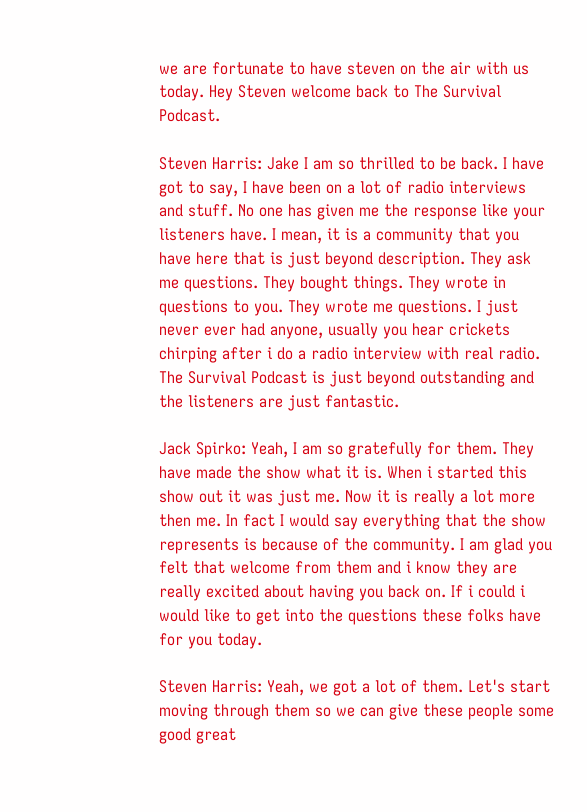we are fortunate to have steven on the air with us today. Hey Steven welcome back to The Survival Podcast.

Steven Harris: Jake I am so thrilled to be back. I have got to say, I have been on a lot of radio interviews and stuff. No one has given me the response like your listeners have. I mean, it is a community that you have here that is just beyond description. They ask me questions. They bought things. They wrote in questions to you. They wrote me questions. I just never ever had anyone, usually you hear crickets chirping after i do a radio interview with real radio. The Survival Podcast is just beyond outstanding and the listeners are just fantastic.

Jack Spirko: Yeah, I am so gratefully for them. They have made the show what it is. When i started this show out it was just me. Now it is really a lot more then me. In fact I would say everything that the show represents is because of the community. I am glad you felt that welcome from them and i know they are really excited about having you back on. If i could i would like to get into the questions these folks have for you today.

Steven Harris: Yeah, we got a lot of them. Let's start moving through them so we can give these people some good great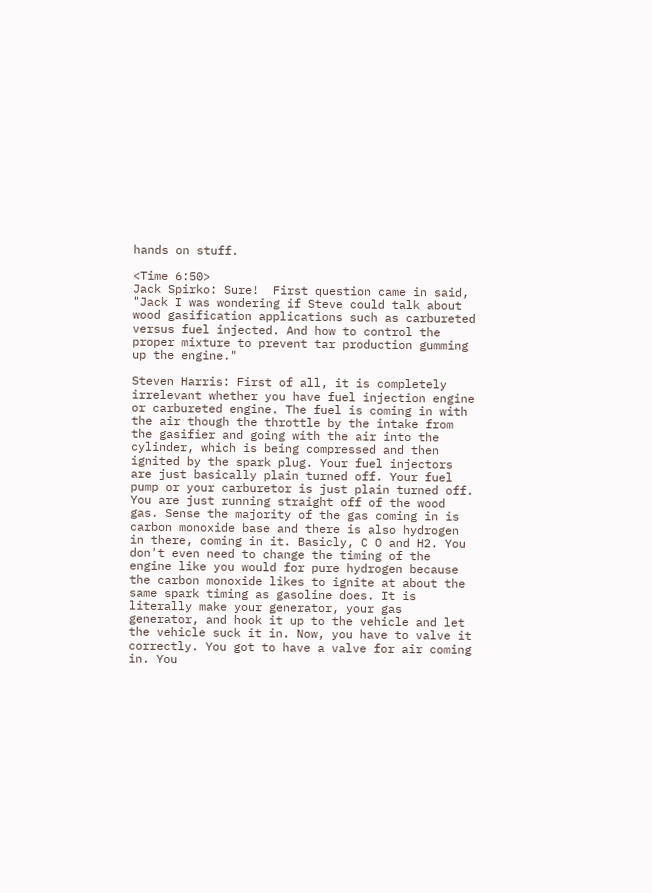hands on stuff.

<Time 6:50>
Jack Spirko: Sure!  First question came in said, "Jack I was wondering if Steve could talk about wood gasification applications such as carbureted versus fuel injected. And how to control the proper mixture to prevent tar production gumming up the engine."

Steven Harris: First of all, it is completely irrelevant whether you have fuel injection engine or carbureted engine. The fuel is coming in with the air though the throttle by the intake from the gasifier and going with the air into the cylinder, which is being compressed and then ignited by the spark plug. Your fuel injectors are just basically plain turned off. Your fuel pump or your carburetor is just plain turned off. You are just running straight off of the wood gas. Sense the majority of the gas coming in is carbon monoxide base and there is also hydrogen in there, coming in it. Basicly, C O and H2. You don't even need to change the timing of the engine like you would for pure hydrogen because the carbon monoxide likes to ignite at about the same spark timing as gasoline does. It is literally make your generator, your gas generator, and hook it up to the vehicle and let the vehicle suck it in. Now, you have to valve it correctly. You got to have a valve for air coming in. You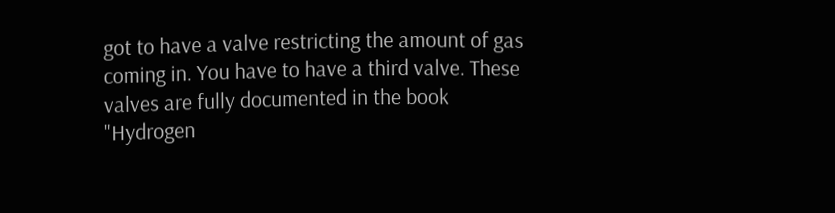got to have a valve restricting the amount of gas coming in. You have to have a third valve. These valves are fully documented in the book "Hydrogen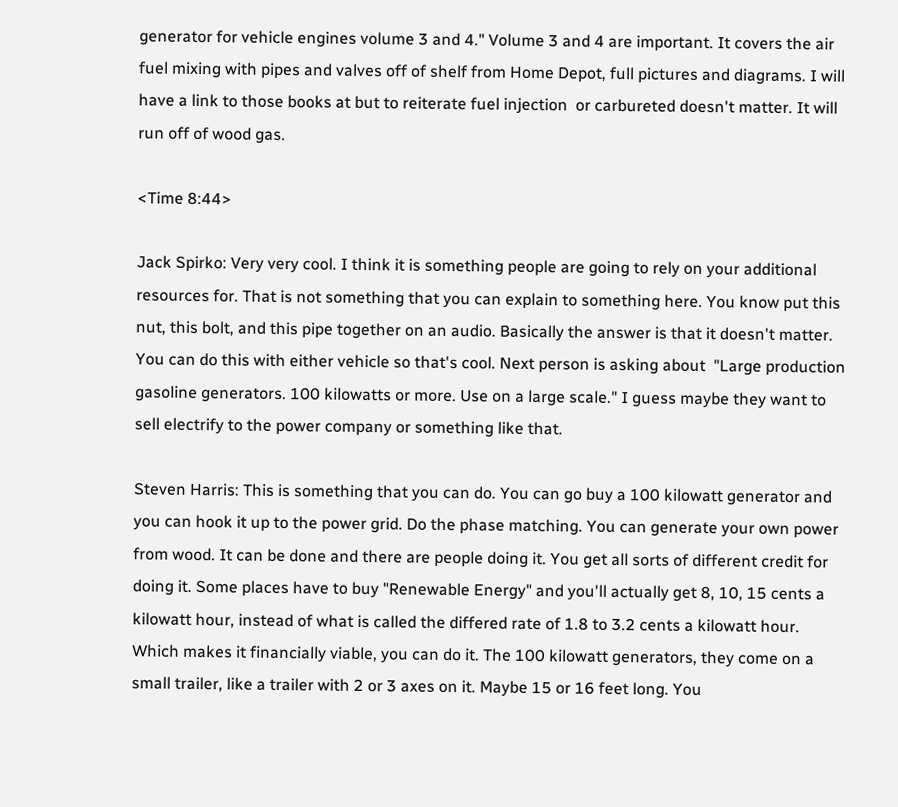generator for vehicle engines volume 3 and 4." Volume 3 and 4 are important. It covers the air fuel mixing with pipes and valves off of shelf from Home Depot, full pictures and diagrams. I will have a link to those books at but to reiterate fuel injection  or carbureted doesn't matter. It will run off of wood gas.

<Time 8:44>

Jack Spirko: Very very cool. I think it is something people are going to rely on your additional resources for. That is not something that you can explain to something here. You know put this nut, this bolt, and this pipe together on an audio. Basically the answer is that it doesn't matter. You can do this with either vehicle so that's cool. Next person is asking about  "Large production gasoline generators. 100 kilowatts or more. Use on a large scale." I guess maybe they want to sell electrify to the power company or something like that.

Steven Harris: This is something that you can do. You can go buy a 100 kilowatt generator and you can hook it up to the power grid. Do the phase matching. You can generate your own power from wood. It can be done and there are people doing it. You get all sorts of different credit for doing it. Some places have to buy "Renewable Energy" and you'll actually get 8, 10, 15 cents a kilowatt hour, instead of what is called the differed rate of 1.8 to 3.2 cents a kilowatt hour.  Which makes it financially viable, you can do it. The 100 kilowatt generators, they come on a small trailer, like a trailer with 2 or 3 axes on it. Maybe 15 or 16 feet long. You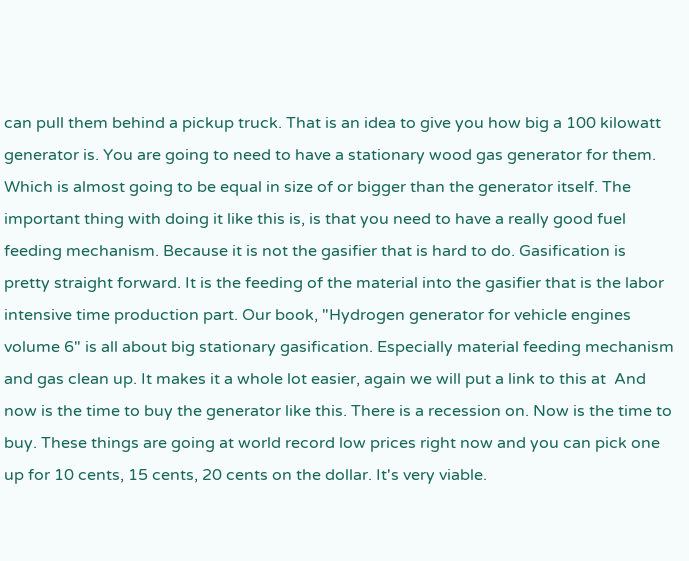can pull them behind a pickup truck. That is an idea to give you how big a 100 kilowatt generator is. You are going to need to have a stationary wood gas generator for them. Which is almost going to be equal in size of or bigger than the generator itself. The important thing with doing it like this is, is that you need to have a really good fuel feeding mechanism. Because it is not the gasifier that is hard to do. Gasification is pretty straight forward. It is the feeding of the material into the gasifier that is the labor intensive time production part. Our book, "Hydrogen generator for vehicle engines volume 6" is all about big stationary gasification. Especially material feeding mechanism and gas clean up. It makes it a whole lot easier, again we will put a link to this at  And now is the time to buy the generator like this. There is a recession on. Now is the time to buy. These things are going at world record low prices right now and you can pick one up for 10 cents, 15 cents, 20 cents on the dollar. It's very viable.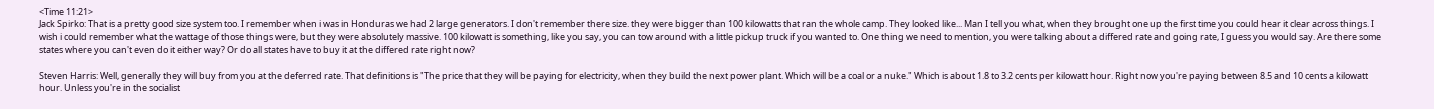<Time 11:21>
Jack Spirko: That is a pretty good size system too. I remember when i was in Honduras we had 2 large generators. I don't remember there size. they were bigger than 100 kilowatts that ran the whole camp. They looked like... Man I tell you what, when they brought one up the first time you could hear it clear across things. I wish i could remember what the wattage of those things were, but they were absolutely massive. 100 kilowatt is something, like you say, you can tow around with a little pickup truck if you wanted to. One thing we need to mention, you were talking about a differed rate and going rate, I guess you would say. Are there some states where you can't even do it either way? Or do all states have to buy it at the differed rate right now?

Steven Harris: Well, generally they will buy from you at the deferred rate. That definitions is "The price that they will be paying for electricity, when they build the next power plant. Which will be a coal or a nuke." Which is about 1.8 to 3.2 cents per kilowatt hour. Right now you're paying between 8.5 and 10 cents a kilowatt hour. Unless you're in the socialist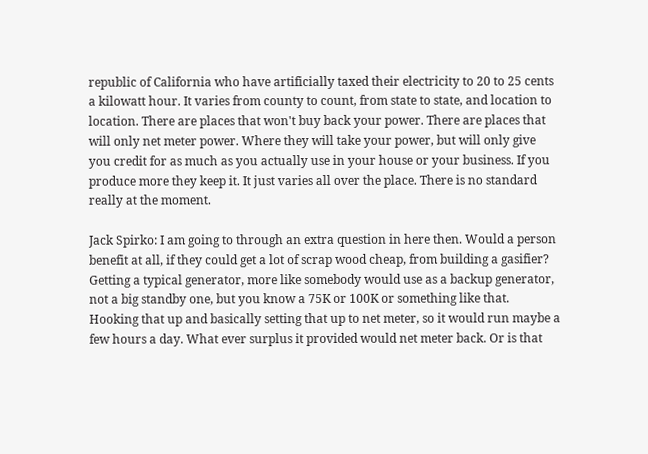republic of California who have artificially taxed their electricity to 20 to 25 cents a kilowatt hour. It varies from county to count, from state to state, and location to location. There are places that won't buy back your power. There are places that will only net meter power. Where they will take your power, but will only give you credit for as much as you actually use in your house or your business. If you produce more they keep it. It just varies all over the place. There is no standard really at the moment.

Jack Spirko: I am going to through an extra question in here then. Would a person benefit at all, if they could get a lot of scrap wood cheap, from building a gasifier? Getting a typical generator, more like somebody would use as a backup generator, not a big standby one, but you know a 75K or 100K or something like that. Hooking that up and basically setting that up to net meter, so it would run maybe a few hours a day. What ever surplus it provided would net meter back. Or is that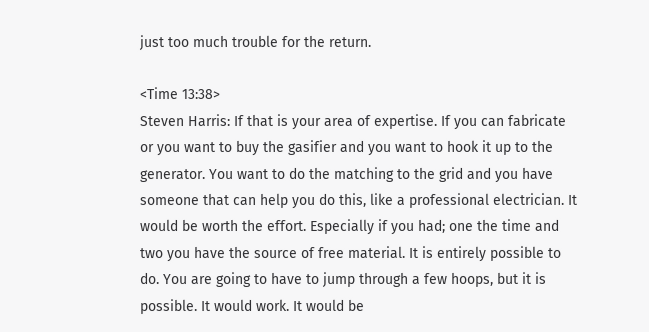just too much trouble for the return.

<Time 13:38>
Steven Harris: If that is your area of expertise. If you can fabricate or you want to buy the gasifier and you want to hook it up to the generator. You want to do the matching to the grid and you have someone that can help you do this, like a professional electrician. It would be worth the effort. Especially if you had; one the time and two you have the source of free material. It is entirely possible to do. You are going to have to jump through a few hoops, but it is possible. It would work. It would be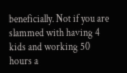beneficially. Not if you are slammed with having 4 kids and working 50 hours a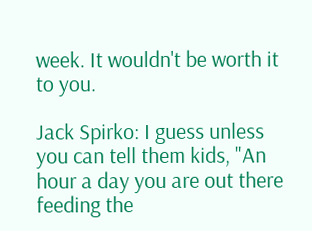week. It wouldn't be worth it to you.

Jack Spirko: I guess unless you can tell them kids, "An hour a day you are out there feeding the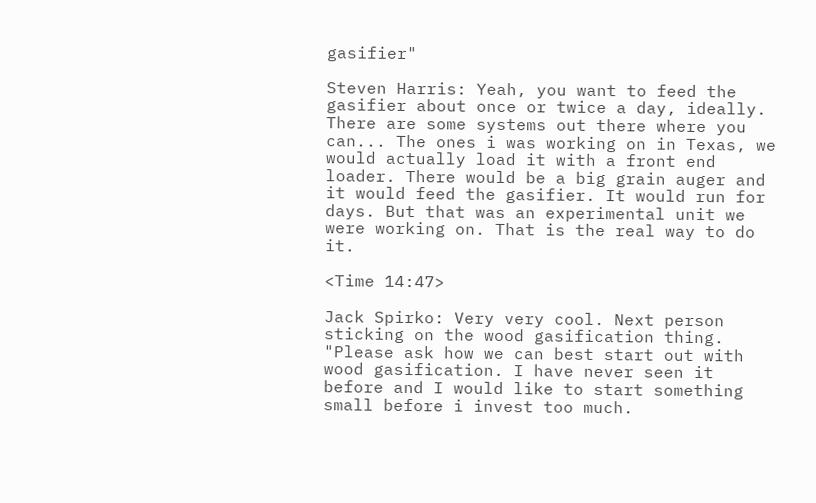gasifier"

Steven Harris: Yeah, you want to feed the gasifier about once or twice a day, ideally. There are some systems out there where you can... The ones i was working on in Texas, we would actually load it with a front end loader. There would be a big grain auger and it would feed the gasifier. It would run for days. But that was an experimental unit we were working on. That is the real way to do it.

<Time 14:47>

Jack Spirko: Very very cool. Next person sticking on the wood gasification thing. "Please ask how we can best start out with wood gasification. I have never seen it before and I would like to start something small before i invest too much.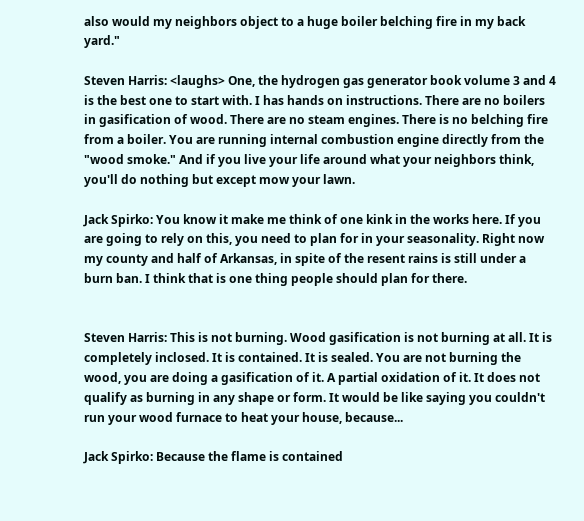also would my neighbors object to a huge boiler belching fire in my back yard."

Steven Harris: <laughs> One, the hydrogen gas generator book volume 3 and 4 is the best one to start with. I has hands on instructions. There are no boilers in gasification of wood. There are no steam engines. There is no belching fire from a boiler. You are running internal combustion engine directly from the "wood smoke." And if you live your life around what your neighbors think, you'll do nothing but except mow your lawn.

Jack Spirko: You know it make me think of one kink in the works here. If you are going to rely on this, you need to plan for in your seasonality. Right now my county and half of Arkansas, in spite of the resent rains is still under a burn ban. I think that is one thing people should plan for there.


Steven Harris: This is not burning. Wood gasification is not burning at all. It is completely inclosed. It is contained. It is sealed. You are not burning the wood, you are doing a gasification of it. A partial oxidation of it. It does not qualify as burning in any shape or form. It would be like saying you couldn't run your wood furnace to heat your house, because...

Jack Spirko: Because the flame is contained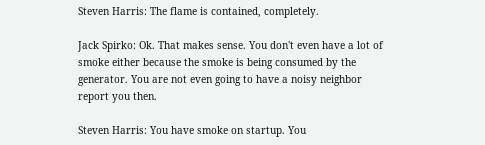Steven Harris: The flame is contained, completely.

Jack Spirko: Ok. That makes sense. You don't even have a lot of smoke either because the smoke is being consumed by the generator. You are not even going to have a noisy neighbor report you then.

Steven Harris: You have smoke on startup. You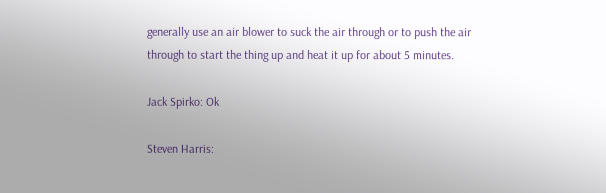generally use an air blower to suck the air through or to push the air through to start the thing up and heat it up for about 5 minutes.

Jack Spirko: Ok

Steven Harris: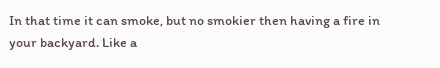In that time it can smoke, but no smokier then having a fire in your backyard. Like a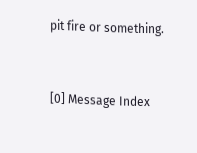pit fire or something.



[0] Message Index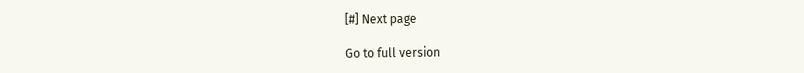[#] Next page

Go to full version